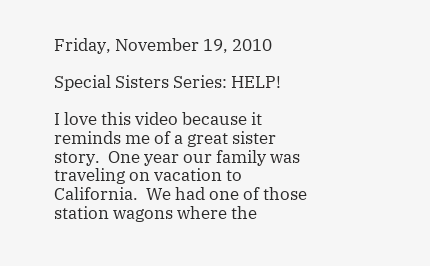Friday, November 19, 2010

Special Sisters Series: HELP!

I love this video because it reminds me of a great sister story.  One year our family was traveling on vacation to California.  We had one of those station wagons where the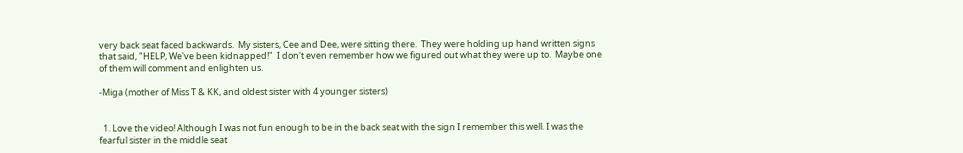very back seat faced backwards.  My sisters, Cee and Dee, were sitting there.  They were holding up hand written signs that said, "HELP, We've been kidnapped!"  I don't even remember how we figured out what they were up to.  Maybe one of them will comment and enlighten us.

-Miga (mother of Miss T & KK, and oldest sister with 4 younger sisters)


  1. Love the video! Although I was not fun enough to be in the back seat with the sign I remember this well. I was the fearful sister in the middle seat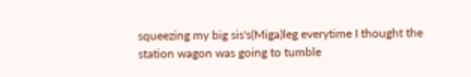squeezing my big sis's(Miga)leg everytime I thought the station wagon was going to tumble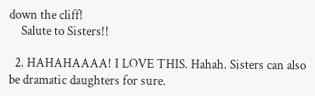down the cliff!
    Salute to Sisters!!

  2. HAHAHAAAA! I LOVE THIS. Hahah. Sisters can also be dramatic daughters for sure.